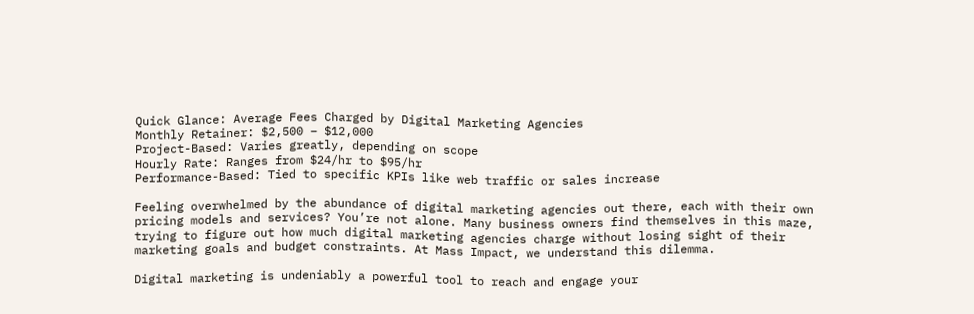Quick Glance: Average Fees Charged by Digital Marketing Agencies
Monthly Retainer: $2,500 – $12,000
Project-Based: Varies greatly, depending on scope
Hourly Rate: Ranges from $24/hr to $95/hr
Performance-Based: Tied to specific KPIs like web traffic or sales increase

Feeling overwhelmed by the abundance of digital marketing agencies out there, each with their own pricing models and services? You’re not alone. Many business owners find themselves in this maze, trying to figure out how much digital marketing agencies charge without losing sight of their marketing goals and budget constraints. At Mass Impact, we understand this dilemma.

Digital marketing is undeniably a powerful tool to reach and engage your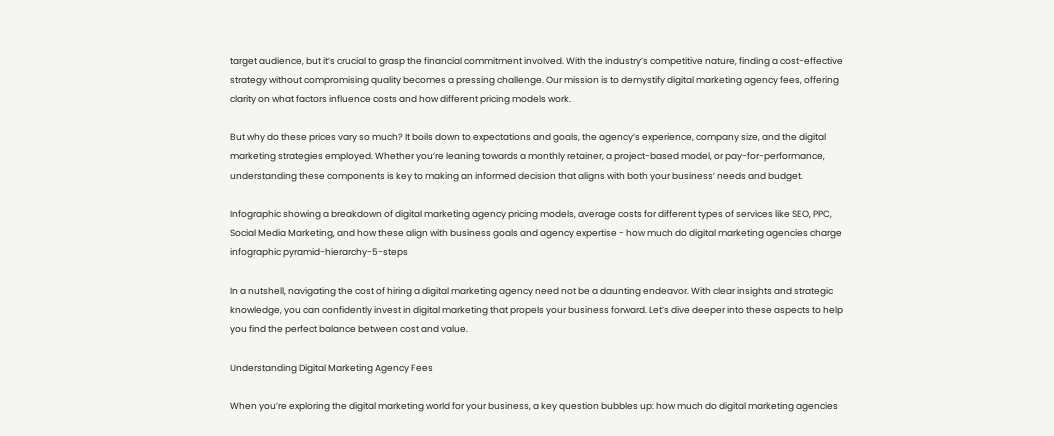target audience, but it’s crucial to grasp the financial commitment involved. With the industry’s competitive nature, finding a cost-effective strategy without compromising quality becomes a pressing challenge. Our mission is to demystify digital marketing agency fees, offering clarity on what factors influence costs and how different pricing models work.

But why do these prices vary so much? It boils down to expectations and goals, the agency’s experience, company size, and the digital marketing strategies employed. Whether you’re leaning towards a monthly retainer, a project-based model, or pay-for-performance, understanding these components is key to making an informed decision that aligns with both your business’ needs and budget.

Infographic showing a breakdown of digital marketing agency pricing models, average costs for different types of services like SEO, PPC, Social Media Marketing, and how these align with business goals and agency expertise - how much do digital marketing agencies charge infographic pyramid-hierarchy-5-steps

In a nutshell, navigating the cost of hiring a digital marketing agency need not be a daunting endeavor. With clear insights and strategic knowledge, you can confidently invest in digital marketing that propels your business forward. Let’s dive deeper into these aspects to help you find the perfect balance between cost and value.

Understanding Digital Marketing Agency Fees

When you’re exploring the digital marketing world for your business, a key question bubbles up: how much do digital marketing agencies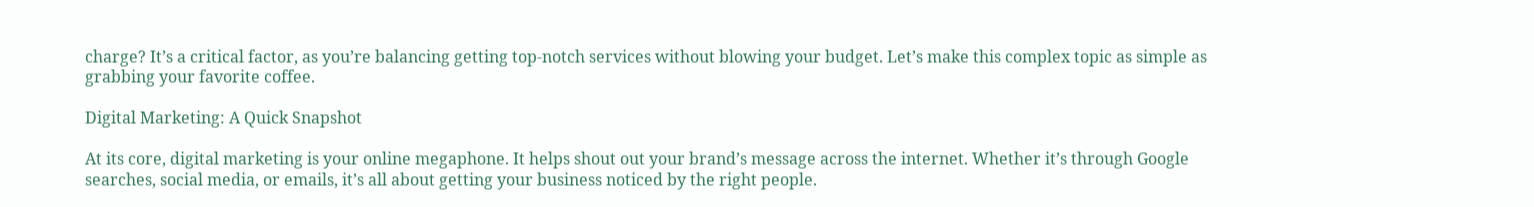charge? It’s a critical factor, as you’re balancing getting top-notch services without blowing your budget. Let’s make this complex topic as simple as grabbing your favorite coffee.

Digital Marketing: A Quick Snapshot

At its core, digital marketing is your online megaphone. It helps shout out your brand’s message across the internet. Whether it’s through Google searches, social media, or emails, it’s all about getting your business noticed by the right people.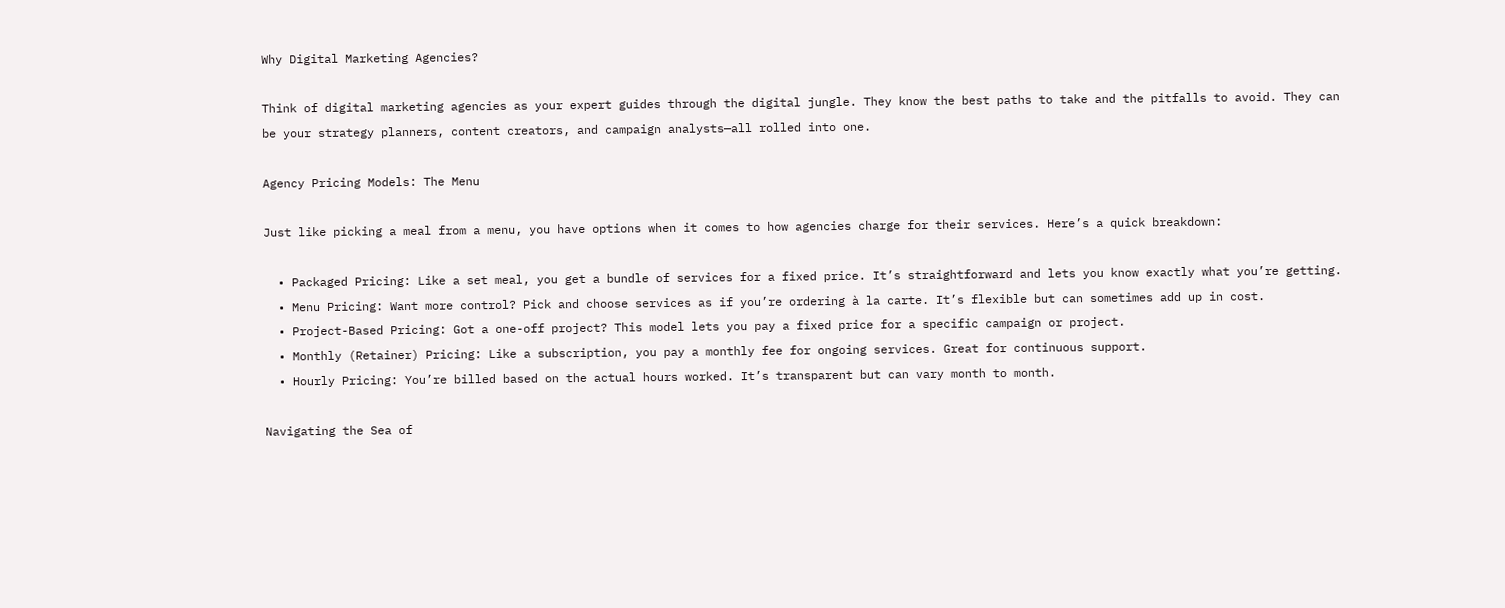Why Digital Marketing Agencies?

Think of digital marketing agencies as your expert guides through the digital jungle. They know the best paths to take and the pitfalls to avoid. They can be your strategy planners, content creators, and campaign analysts—all rolled into one.

Agency Pricing Models: The Menu

Just like picking a meal from a menu, you have options when it comes to how agencies charge for their services. Here’s a quick breakdown:

  • Packaged Pricing: Like a set meal, you get a bundle of services for a fixed price. It’s straightforward and lets you know exactly what you’re getting.
  • Menu Pricing: Want more control? Pick and choose services as if you’re ordering à la carte. It’s flexible but can sometimes add up in cost.
  • Project-Based Pricing: Got a one-off project? This model lets you pay a fixed price for a specific campaign or project.
  • Monthly (Retainer) Pricing: Like a subscription, you pay a monthly fee for ongoing services. Great for continuous support.
  • Hourly Pricing: You’re billed based on the actual hours worked. It’s transparent but can vary month to month.

Navigating the Sea of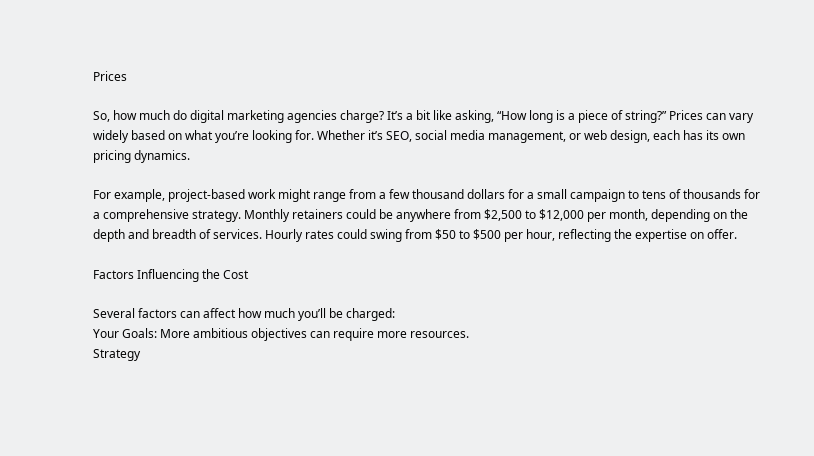Prices

So, how much do digital marketing agencies charge? It’s a bit like asking, “How long is a piece of string?” Prices can vary widely based on what you’re looking for. Whether it’s SEO, social media management, or web design, each has its own pricing dynamics.

For example, project-based work might range from a few thousand dollars for a small campaign to tens of thousands for a comprehensive strategy. Monthly retainers could be anywhere from $2,500 to $12,000 per month, depending on the depth and breadth of services. Hourly rates could swing from $50 to $500 per hour, reflecting the expertise on offer.

Factors Influencing the Cost

Several factors can affect how much you’ll be charged:
Your Goals: More ambitious objectives can require more resources.
Strategy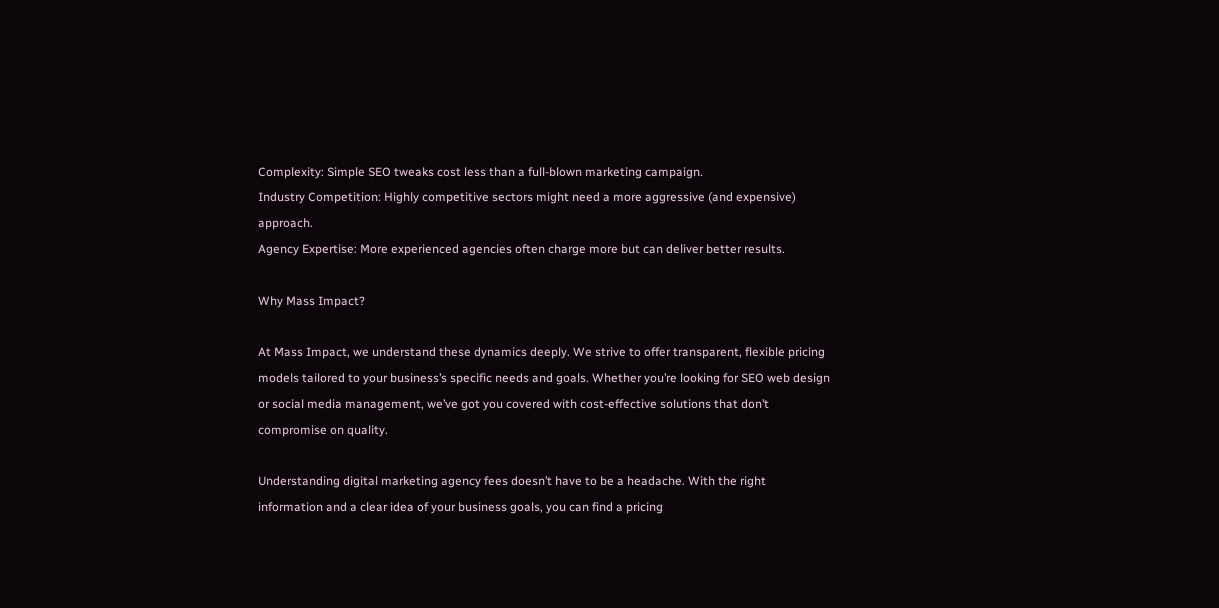Complexity: Simple SEO tweaks cost less than a full-blown marketing campaign.
Industry Competition: Highly competitive sectors might need a more aggressive (and expensive) approach.
Agency Expertise: More experienced agencies often charge more but can deliver better results.

Why Mass Impact?

At Mass Impact, we understand these dynamics deeply. We strive to offer transparent, flexible pricing models tailored to your business’s specific needs and goals. Whether you’re looking for SEO web design or social media management, we’ve got you covered with cost-effective solutions that don’t compromise on quality.

Understanding digital marketing agency fees doesn’t have to be a headache. With the right information and a clear idea of your business goals, you can find a pricing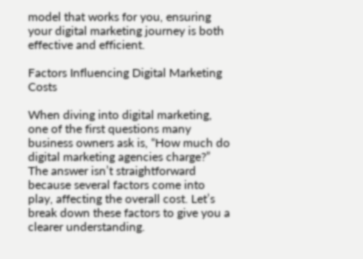model that works for you, ensuring your digital marketing journey is both effective and efficient.

Factors Influencing Digital Marketing Costs

When diving into digital marketing, one of the first questions many business owners ask is, “How much do digital marketing agencies charge?” The answer isn’t straightforward because several factors come into play, affecting the overall cost. Let’s break down these factors to give you a clearer understanding.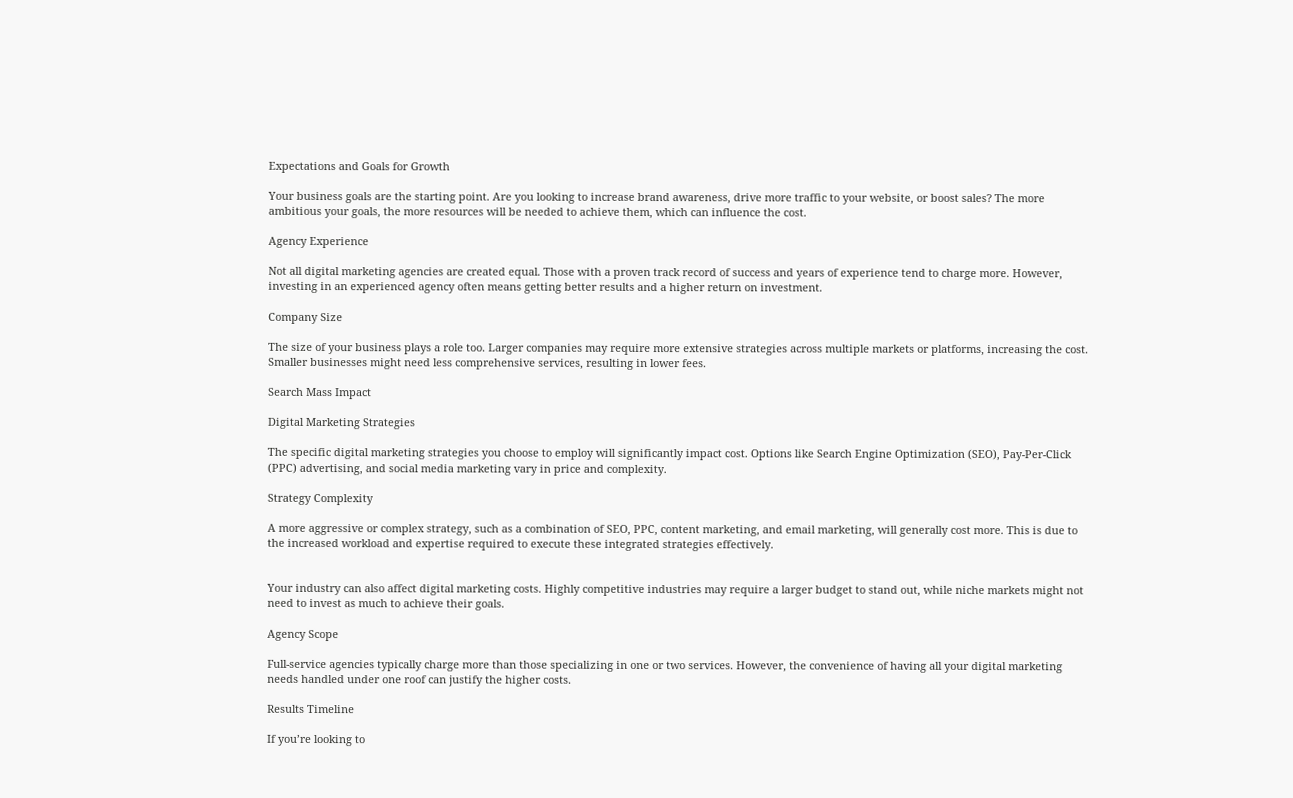Expectations and Goals for Growth

Your business goals are the starting point. Are you looking to increase brand awareness, drive more traffic to your website, or boost sales? The more ambitious your goals, the more resources will be needed to achieve them, which can influence the cost.

Agency Experience

Not all digital marketing agencies are created equal. Those with a proven track record of success and years of experience tend to charge more. However, investing in an experienced agency often means getting better results and a higher return on investment.

Company Size

The size of your business plays a role too. Larger companies may require more extensive strategies across multiple markets or platforms, increasing the cost. Smaller businesses might need less comprehensive services, resulting in lower fees.

Search Mass Impact

Digital Marketing Strategies

The specific digital marketing strategies you choose to employ will significantly impact cost. Options like Search Engine Optimization (SEO), Pay-Per-Click (PPC) advertising, and social media marketing vary in price and complexity.

Strategy Complexity

A more aggressive or complex strategy, such as a combination of SEO, PPC, content marketing, and email marketing, will generally cost more. This is due to the increased workload and expertise required to execute these integrated strategies effectively.


Your industry can also affect digital marketing costs. Highly competitive industries may require a larger budget to stand out, while niche markets might not need to invest as much to achieve their goals.

Agency Scope

Full-service agencies typically charge more than those specializing in one or two services. However, the convenience of having all your digital marketing needs handled under one roof can justify the higher costs.

Results Timeline

If you’re looking to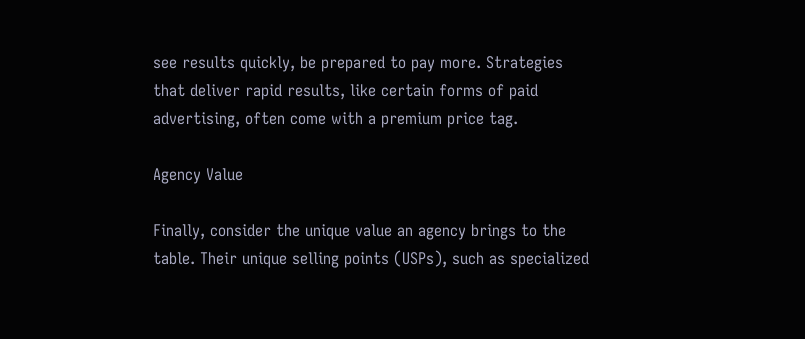see results quickly, be prepared to pay more. Strategies that deliver rapid results, like certain forms of paid advertising, often come with a premium price tag.

Agency Value

Finally, consider the unique value an agency brings to the table. Their unique selling points (USPs), such as specialized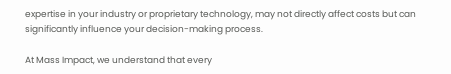expertise in your industry or proprietary technology, may not directly affect costs but can significantly influence your decision-making process.

At Mass Impact, we understand that every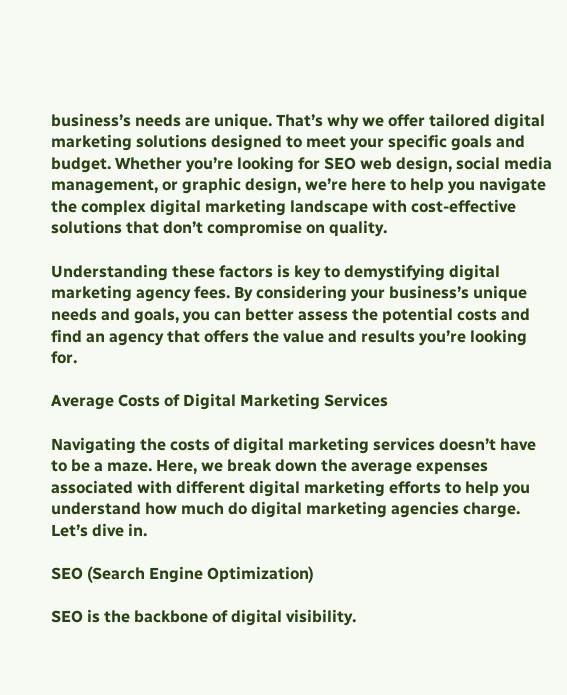business’s needs are unique. That’s why we offer tailored digital marketing solutions designed to meet your specific goals and budget. Whether you’re looking for SEO web design, social media management, or graphic design, we’re here to help you navigate the complex digital marketing landscape with cost-effective solutions that don’t compromise on quality.

Understanding these factors is key to demystifying digital marketing agency fees. By considering your business’s unique needs and goals, you can better assess the potential costs and find an agency that offers the value and results you’re looking for.

Average Costs of Digital Marketing Services

Navigating the costs of digital marketing services doesn’t have to be a maze. Here, we break down the average expenses associated with different digital marketing efforts to help you understand how much do digital marketing agencies charge. Let’s dive in.

SEO (Search Engine Optimization)

SEO is the backbone of digital visibility.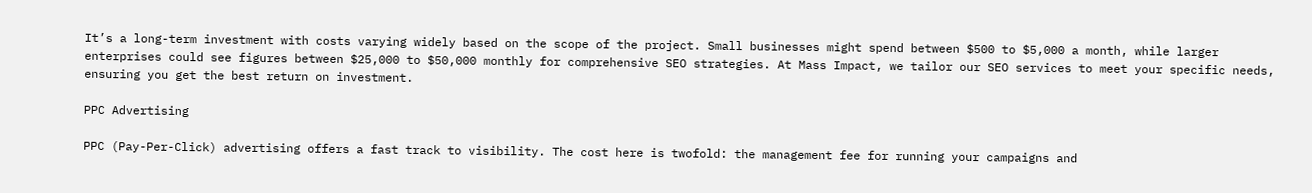It’s a long-term investment with costs varying widely based on the scope of the project. Small businesses might spend between $500 to $5,000 a month, while larger enterprises could see figures between $25,000 to $50,000 monthly for comprehensive SEO strategies. At Mass Impact, we tailor our SEO services to meet your specific needs, ensuring you get the best return on investment.

PPC Advertising

PPC (Pay-Per-Click) advertising offers a fast track to visibility. The cost here is twofold: the management fee for running your campaigns and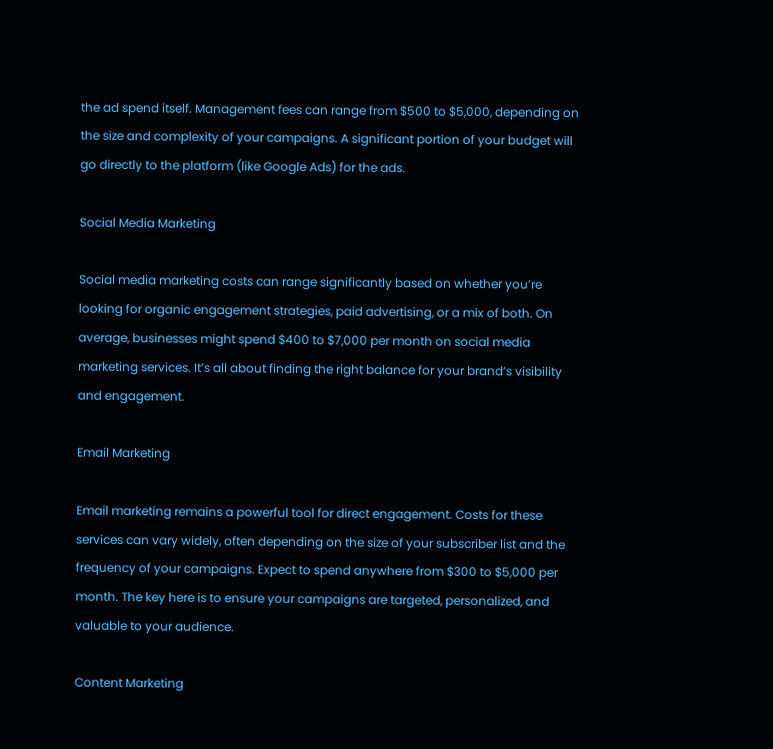the ad spend itself. Management fees can range from $500 to $5,000, depending on the size and complexity of your campaigns. A significant portion of your budget will go directly to the platform (like Google Ads) for the ads.

Social Media Marketing

Social media marketing costs can range significantly based on whether you’re looking for organic engagement strategies, paid advertising, or a mix of both. On average, businesses might spend $400 to $7,000 per month on social media marketing services. It’s all about finding the right balance for your brand’s visibility and engagement.

Email Marketing

Email marketing remains a powerful tool for direct engagement. Costs for these services can vary widely, often depending on the size of your subscriber list and the frequency of your campaigns. Expect to spend anywhere from $300 to $5,000 per month. The key here is to ensure your campaigns are targeted, personalized, and valuable to your audience.

Content Marketing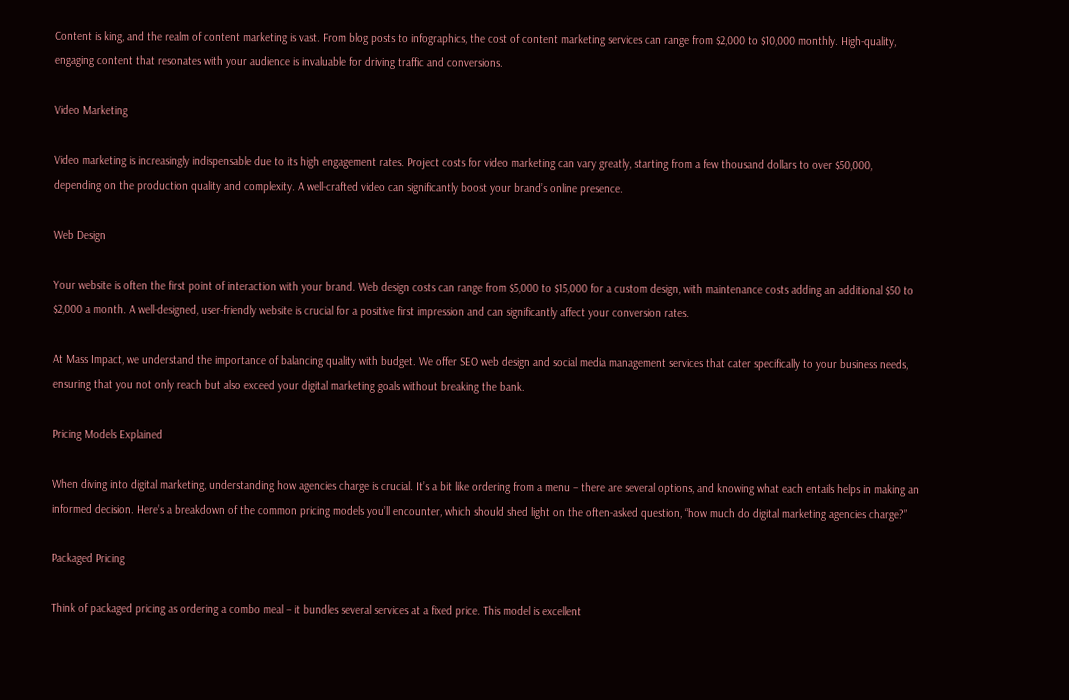Content is king, and the realm of content marketing is vast. From blog posts to infographics, the cost of content marketing services can range from $2,000 to $10,000 monthly. High-quality, engaging content that resonates with your audience is invaluable for driving traffic and conversions.

Video Marketing

Video marketing is increasingly indispensable due to its high engagement rates. Project costs for video marketing can vary greatly, starting from a few thousand dollars to over $50,000, depending on the production quality and complexity. A well-crafted video can significantly boost your brand’s online presence.

Web Design

Your website is often the first point of interaction with your brand. Web design costs can range from $5,000 to $15,000 for a custom design, with maintenance costs adding an additional $50 to $2,000 a month. A well-designed, user-friendly website is crucial for a positive first impression and can significantly affect your conversion rates.

At Mass Impact, we understand the importance of balancing quality with budget. We offer SEO web design and social media management services that cater specifically to your business needs, ensuring that you not only reach but also exceed your digital marketing goals without breaking the bank.

Pricing Models Explained

When diving into digital marketing, understanding how agencies charge is crucial. It’s a bit like ordering from a menu – there are several options, and knowing what each entails helps in making an informed decision. Here’s a breakdown of the common pricing models you’ll encounter, which should shed light on the often-asked question, “how much do digital marketing agencies charge?”

Packaged Pricing

Think of packaged pricing as ordering a combo meal – it bundles several services at a fixed price. This model is excellent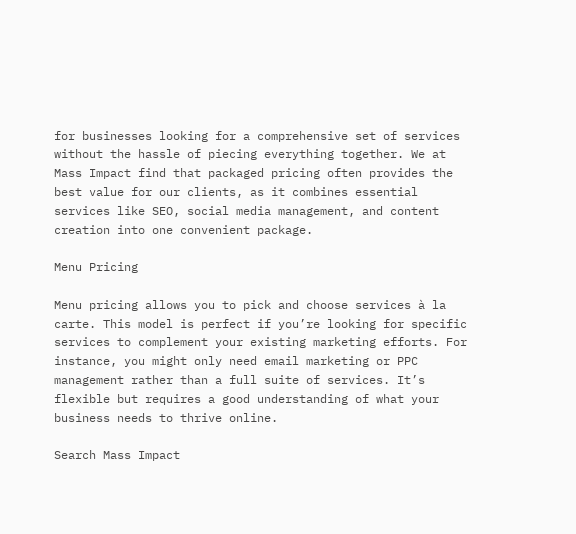for businesses looking for a comprehensive set of services without the hassle of piecing everything together. We at Mass Impact find that packaged pricing often provides the best value for our clients, as it combines essential services like SEO, social media management, and content creation into one convenient package.

Menu Pricing

Menu pricing allows you to pick and choose services à la carte. This model is perfect if you’re looking for specific services to complement your existing marketing efforts. For instance, you might only need email marketing or PPC management rather than a full suite of services. It’s flexible but requires a good understanding of what your business needs to thrive online.

Search Mass Impact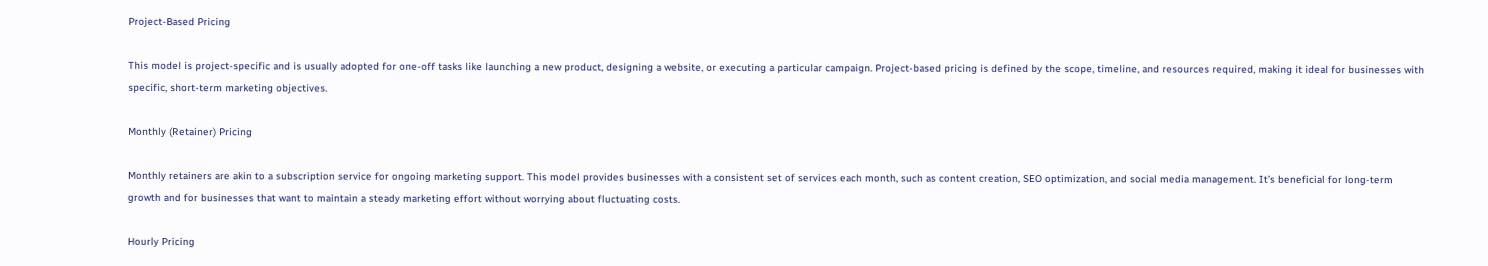Project-Based Pricing

This model is project-specific and is usually adopted for one-off tasks like launching a new product, designing a website, or executing a particular campaign. Project-based pricing is defined by the scope, timeline, and resources required, making it ideal for businesses with specific, short-term marketing objectives.

Monthly (Retainer) Pricing

Monthly retainers are akin to a subscription service for ongoing marketing support. This model provides businesses with a consistent set of services each month, such as content creation, SEO optimization, and social media management. It’s beneficial for long-term growth and for businesses that want to maintain a steady marketing effort without worrying about fluctuating costs.

Hourly Pricing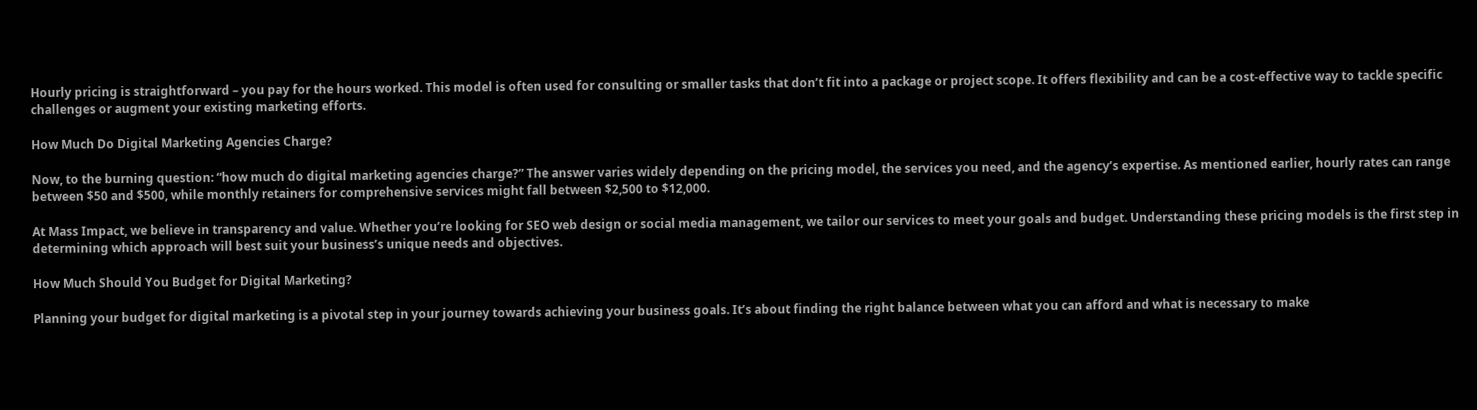Hourly pricing is straightforward – you pay for the hours worked. This model is often used for consulting or smaller tasks that don’t fit into a package or project scope. It offers flexibility and can be a cost-effective way to tackle specific challenges or augment your existing marketing efforts.

How Much Do Digital Marketing Agencies Charge?

Now, to the burning question: “how much do digital marketing agencies charge?” The answer varies widely depending on the pricing model, the services you need, and the agency’s expertise. As mentioned earlier, hourly rates can range between $50 and $500, while monthly retainers for comprehensive services might fall between $2,500 to $12,000.

At Mass Impact, we believe in transparency and value. Whether you’re looking for SEO web design or social media management, we tailor our services to meet your goals and budget. Understanding these pricing models is the first step in determining which approach will best suit your business’s unique needs and objectives.

How Much Should You Budget for Digital Marketing?

Planning your budget for digital marketing is a pivotal step in your journey towards achieving your business goals. It’s about finding the right balance between what you can afford and what is necessary to make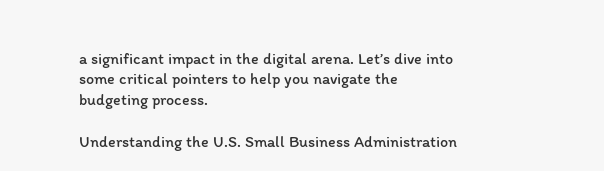a significant impact in the digital arena. Let’s dive into some critical pointers to help you navigate the budgeting process.

Understanding the U.S. Small Business Administration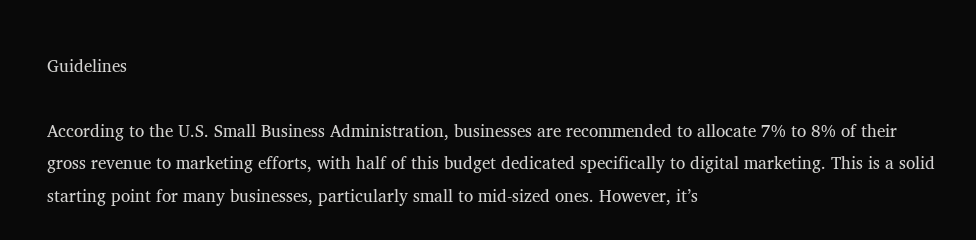Guidelines

According to the U.S. Small Business Administration, businesses are recommended to allocate 7% to 8% of their gross revenue to marketing efforts, with half of this budget dedicated specifically to digital marketing. This is a solid starting point for many businesses, particularly small to mid-sized ones. However, it’s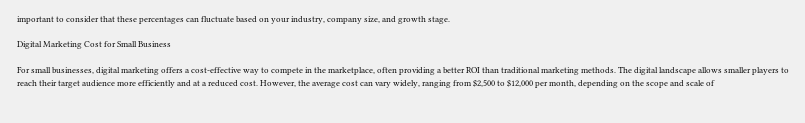important to consider that these percentages can fluctuate based on your industry, company size, and growth stage.

Digital Marketing Cost for Small Business

For small businesses, digital marketing offers a cost-effective way to compete in the marketplace, often providing a better ROI than traditional marketing methods. The digital landscape allows smaller players to reach their target audience more efficiently and at a reduced cost. However, the average cost can vary widely, ranging from $2,500 to $12,000 per month, depending on the scope and scale of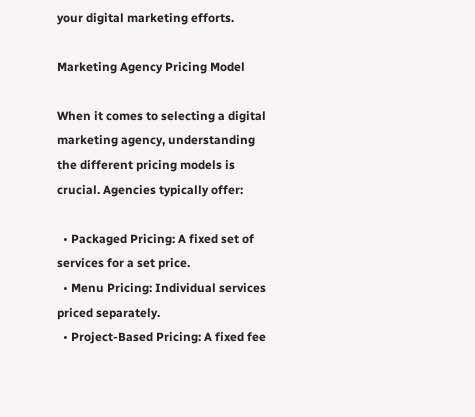your digital marketing efforts.

Marketing Agency Pricing Model

When it comes to selecting a digital marketing agency, understanding the different pricing models is crucial. Agencies typically offer:

  • Packaged Pricing: A fixed set of services for a set price.
  • Menu Pricing: Individual services priced separately.
  • Project-Based Pricing: A fixed fee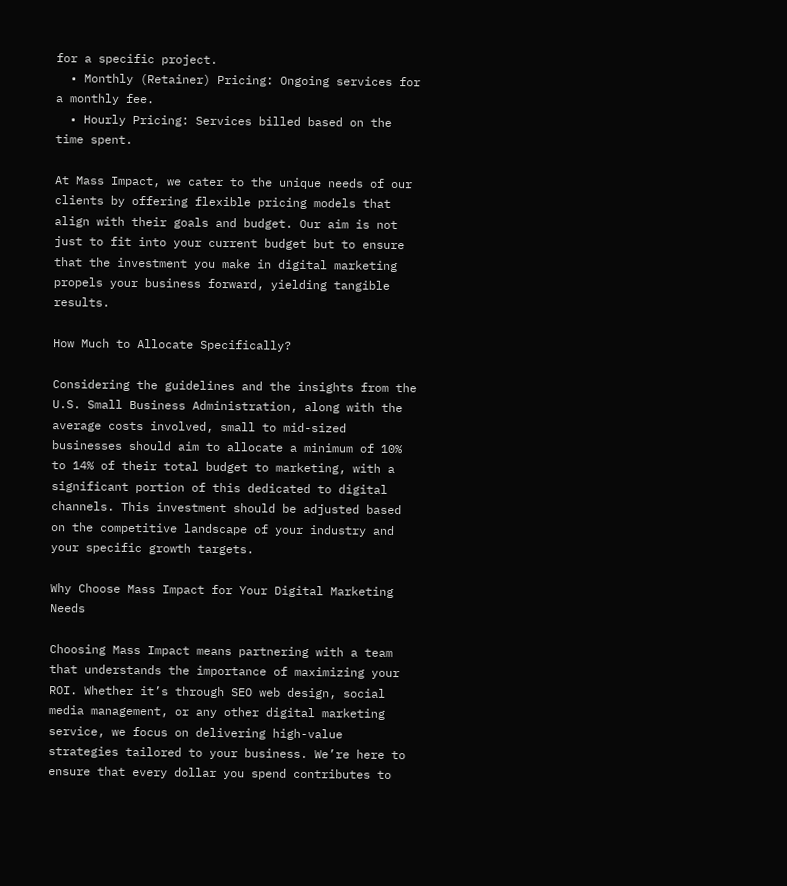for a specific project.
  • Monthly (Retainer) Pricing: Ongoing services for a monthly fee.
  • Hourly Pricing: Services billed based on the time spent.

At Mass Impact, we cater to the unique needs of our clients by offering flexible pricing models that align with their goals and budget. Our aim is not just to fit into your current budget but to ensure that the investment you make in digital marketing propels your business forward, yielding tangible results.

How Much to Allocate Specifically?

Considering the guidelines and the insights from the U.S. Small Business Administration, along with the average costs involved, small to mid-sized businesses should aim to allocate a minimum of 10% to 14% of their total budget to marketing, with a significant portion of this dedicated to digital channels. This investment should be adjusted based on the competitive landscape of your industry and your specific growth targets.

Why Choose Mass Impact for Your Digital Marketing Needs

Choosing Mass Impact means partnering with a team that understands the importance of maximizing your ROI. Whether it’s through SEO web design, social media management, or any other digital marketing service, we focus on delivering high-value strategies tailored to your business. We’re here to ensure that every dollar you spend contributes to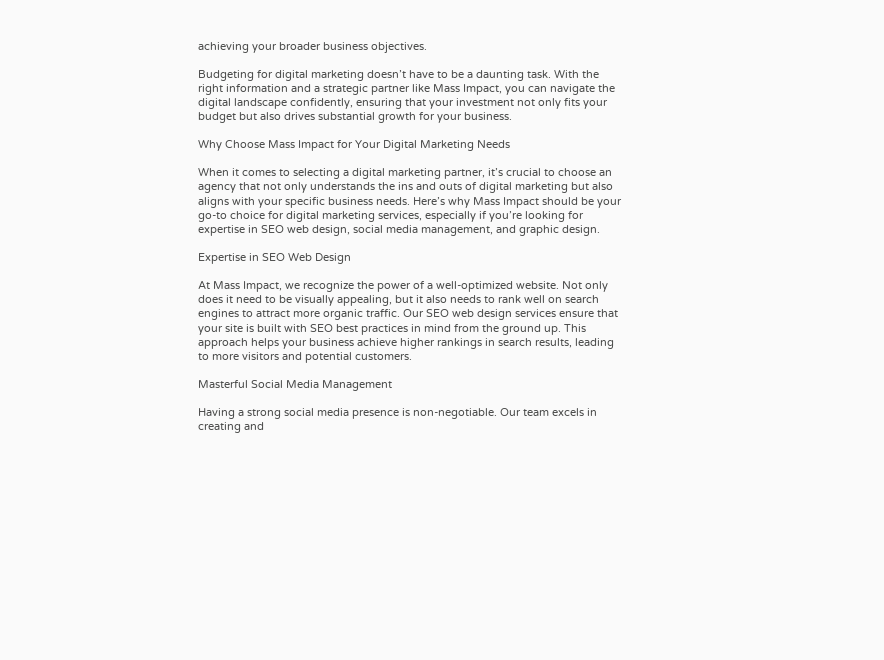achieving your broader business objectives.

Budgeting for digital marketing doesn’t have to be a daunting task. With the right information and a strategic partner like Mass Impact, you can navigate the digital landscape confidently, ensuring that your investment not only fits your budget but also drives substantial growth for your business.

Why Choose Mass Impact for Your Digital Marketing Needs

When it comes to selecting a digital marketing partner, it’s crucial to choose an agency that not only understands the ins and outs of digital marketing but also aligns with your specific business needs. Here’s why Mass Impact should be your go-to choice for digital marketing services, especially if you’re looking for expertise in SEO web design, social media management, and graphic design.

Expertise in SEO Web Design

At Mass Impact, we recognize the power of a well-optimized website. Not only does it need to be visually appealing, but it also needs to rank well on search engines to attract more organic traffic. Our SEO web design services ensure that your site is built with SEO best practices in mind from the ground up. This approach helps your business achieve higher rankings in search results, leading to more visitors and potential customers.

Masterful Social Media Management

Having a strong social media presence is non-negotiable. Our team excels in creating and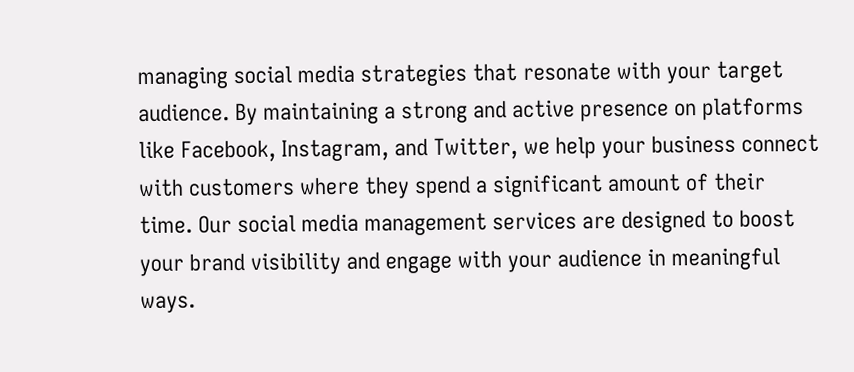managing social media strategies that resonate with your target audience. By maintaining a strong and active presence on platforms like Facebook, Instagram, and Twitter, we help your business connect with customers where they spend a significant amount of their time. Our social media management services are designed to boost your brand visibility and engage with your audience in meaningful ways.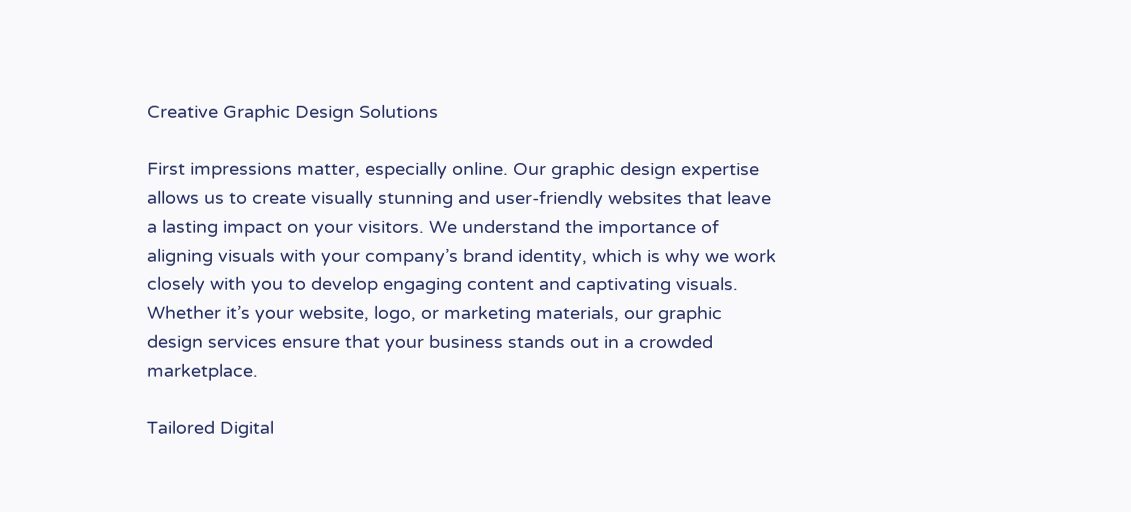Creative Graphic Design Solutions

First impressions matter, especially online. Our graphic design expertise allows us to create visually stunning and user-friendly websites that leave a lasting impact on your visitors. We understand the importance of aligning visuals with your company’s brand identity, which is why we work closely with you to develop engaging content and captivating visuals. Whether it’s your website, logo, or marketing materials, our graphic design services ensure that your business stands out in a crowded marketplace.

Tailored Digital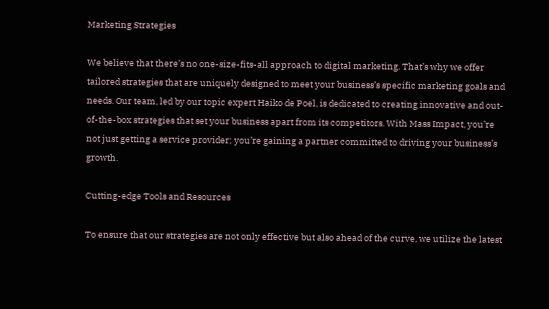Marketing Strategies

We believe that there’s no one-size-fits-all approach to digital marketing. That’s why we offer tailored strategies that are uniquely designed to meet your business’s specific marketing goals and needs. Our team, led by our topic expert Haiko de Poel, is dedicated to creating innovative and out-of-the-box strategies that set your business apart from its competitors. With Mass Impact, you’re not just getting a service provider; you’re gaining a partner committed to driving your business’s growth.

Cutting-edge Tools and Resources

To ensure that our strategies are not only effective but also ahead of the curve, we utilize the latest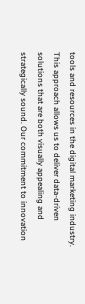tools and resources in the digital marketing industry. This approach allows us to deliver data-driven solutions that are both visually appealing and strategically sound. Our commitment to innovation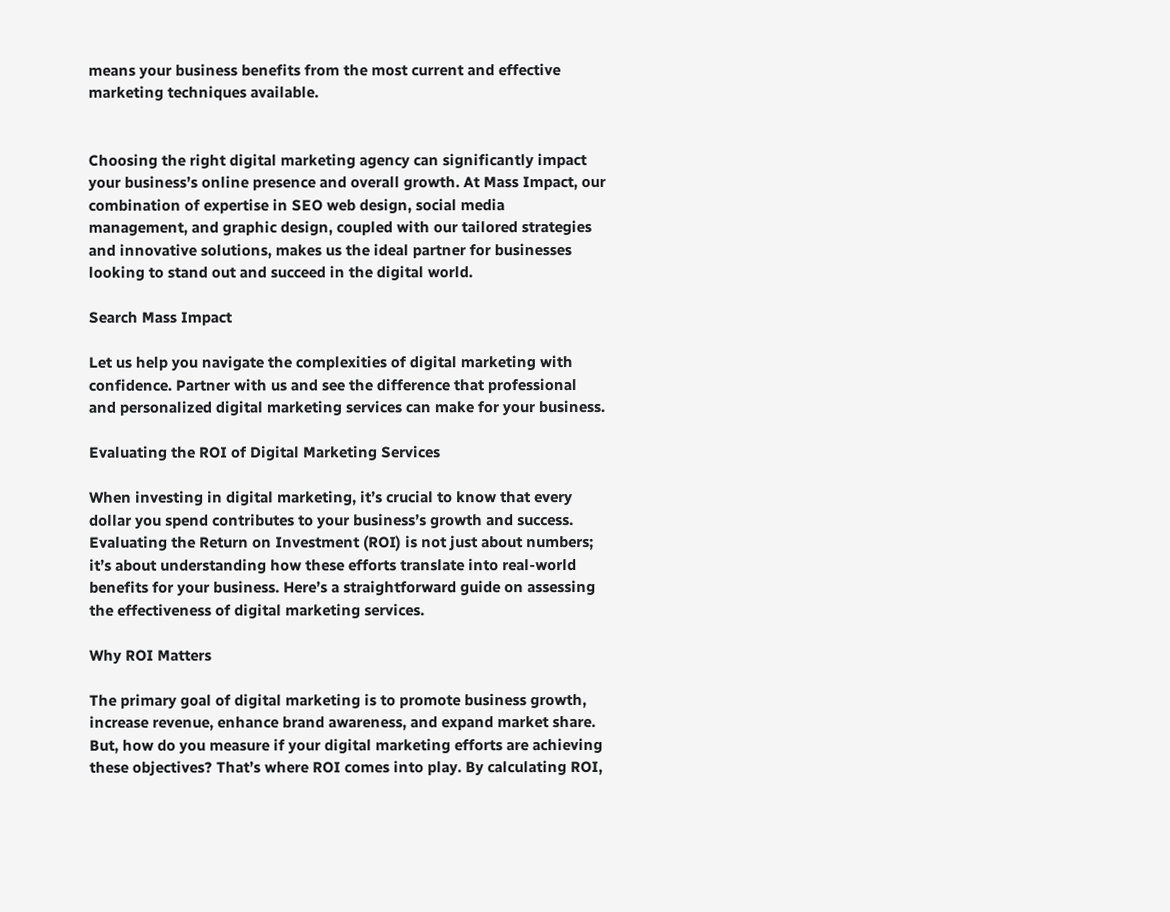means your business benefits from the most current and effective marketing techniques available.


Choosing the right digital marketing agency can significantly impact your business’s online presence and overall growth. At Mass Impact, our combination of expertise in SEO web design, social media management, and graphic design, coupled with our tailored strategies and innovative solutions, makes us the ideal partner for businesses looking to stand out and succeed in the digital world.

Search Mass Impact

Let us help you navigate the complexities of digital marketing with confidence. Partner with us and see the difference that professional and personalized digital marketing services can make for your business.

Evaluating the ROI of Digital Marketing Services

When investing in digital marketing, it’s crucial to know that every dollar you spend contributes to your business’s growth and success. Evaluating the Return on Investment (ROI) is not just about numbers; it’s about understanding how these efforts translate into real-world benefits for your business. Here’s a straightforward guide on assessing the effectiveness of digital marketing services.

Why ROI Matters

The primary goal of digital marketing is to promote business growth, increase revenue, enhance brand awareness, and expand market share. But, how do you measure if your digital marketing efforts are achieving these objectives? That’s where ROI comes into play. By calculating ROI,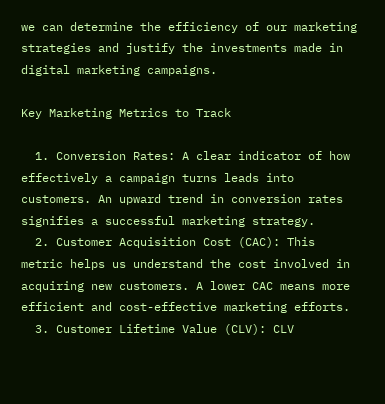we can determine the efficiency of our marketing strategies and justify the investments made in digital marketing campaigns.

Key Marketing Metrics to Track

  1. Conversion Rates: A clear indicator of how effectively a campaign turns leads into customers. An upward trend in conversion rates signifies a successful marketing strategy.
  2. Customer Acquisition Cost (CAC): This metric helps us understand the cost involved in acquiring new customers. A lower CAC means more efficient and cost-effective marketing efforts.
  3. Customer Lifetime Value (CLV): CLV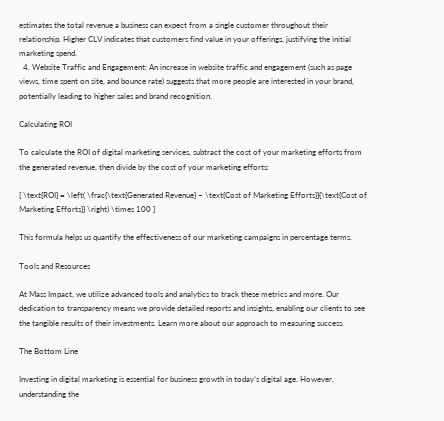estimates the total revenue a business can expect from a single customer throughout their relationship. Higher CLV indicates that customers find value in your offerings, justifying the initial marketing spend.
  4. Website Traffic and Engagement: An increase in website traffic and engagement (such as page views, time spent on site, and bounce rate) suggests that more people are interested in your brand, potentially leading to higher sales and brand recognition.

Calculating ROI

To calculate the ROI of digital marketing services, subtract the cost of your marketing efforts from the generated revenue, then divide by the cost of your marketing efforts:

[ \text{ROI} = \left( \frac{\text{Generated Revenue} – \text{Cost of Marketing Efforts}}{\text{Cost of Marketing Efforts}} \right) \times 100 ]

This formula helps us quantify the effectiveness of our marketing campaigns in percentage terms.

Tools and Resources

At Mass Impact, we utilize advanced tools and analytics to track these metrics and more. Our dedication to transparency means we provide detailed reports and insights, enabling our clients to see the tangible results of their investments. Learn more about our approach to measuring success.

The Bottom Line

Investing in digital marketing is essential for business growth in today’s digital age. However, understanding the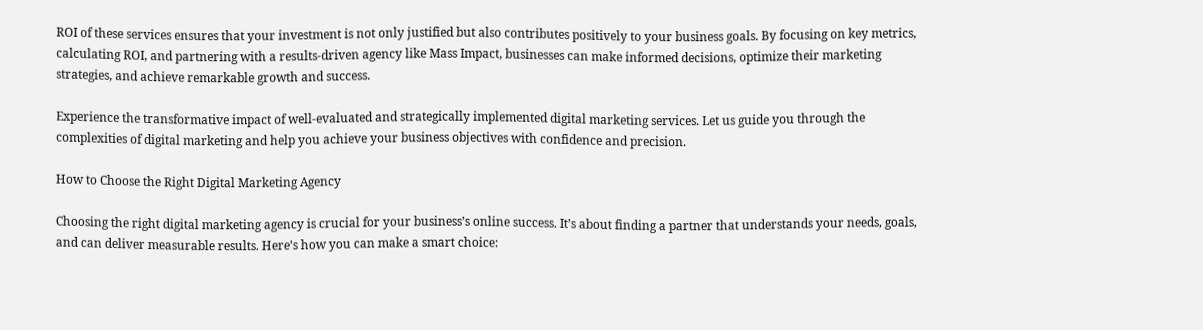ROI of these services ensures that your investment is not only justified but also contributes positively to your business goals. By focusing on key metrics, calculating ROI, and partnering with a results-driven agency like Mass Impact, businesses can make informed decisions, optimize their marketing strategies, and achieve remarkable growth and success.

Experience the transformative impact of well-evaluated and strategically implemented digital marketing services. Let us guide you through the complexities of digital marketing and help you achieve your business objectives with confidence and precision.

How to Choose the Right Digital Marketing Agency

Choosing the right digital marketing agency is crucial for your business’s online success. It’s about finding a partner that understands your needs, goals, and can deliver measurable results. Here’s how you can make a smart choice: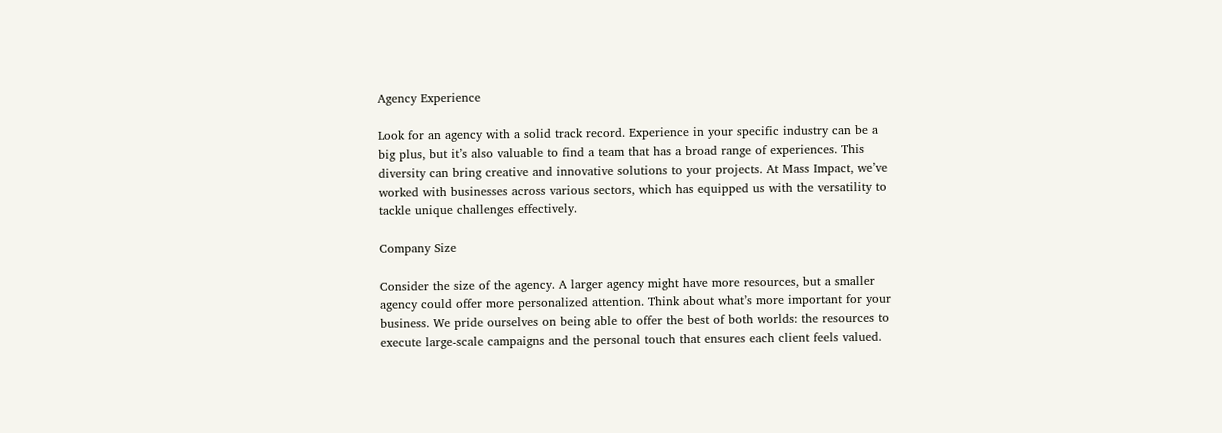Agency Experience

Look for an agency with a solid track record. Experience in your specific industry can be a big plus, but it’s also valuable to find a team that has a broad range of experiences. This diversity can bring creative and innovative solutions to your projects. At Mass Impact, we’ve worked with businesses across various sectors, which has equipped us with the versatility to tackle unique challenges effectively.

Company Size

Consider the size of the agency. A larger agency might have more resources, but a smaller agency could offer more personalized attention. Think about what’s more important for your business. We pride ourselves on being able to offer the best of both worlds: the resources to execute large-scale campaigns and the personal touch that ensures each client feels valued.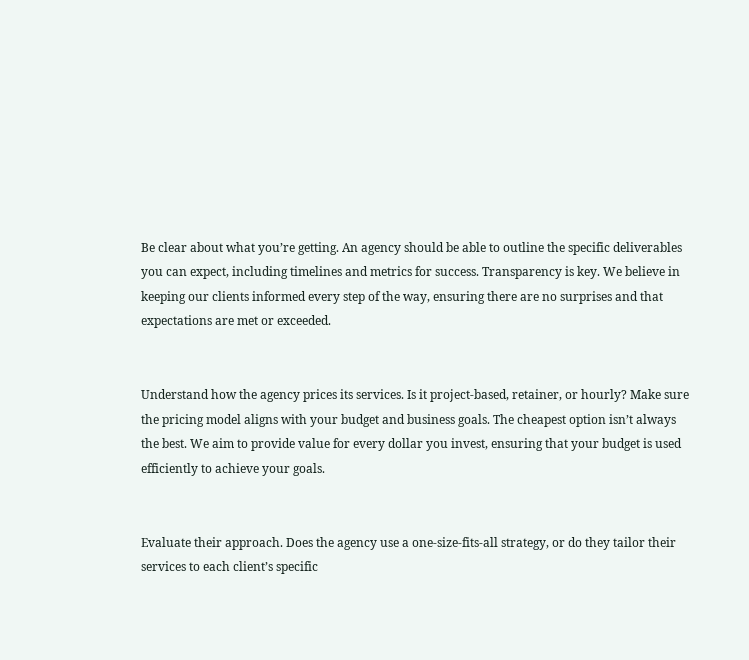Be clear about what you’re getting. An agency should be able to outline the specific deliverables you can expect, including timelines and metrics for success. Transparency is key. We believe in keeping our clients informed every step of the way, ensuring there are no surprises and that expectations are met or exceeded.


Understand how the agency prices its services. Is it project-based, retainer, or hourly? Make sure the pricing model aligns with your budget and business goals. The cheapest option isn’t always the best. We aim to provide value for every dollar you invest, ensuring that your budget is used efficiently to achieve your goals.


Evaluate their approach. Does the agency use a one-size-fits-all strategy, or do they tailor their services to each client’s specific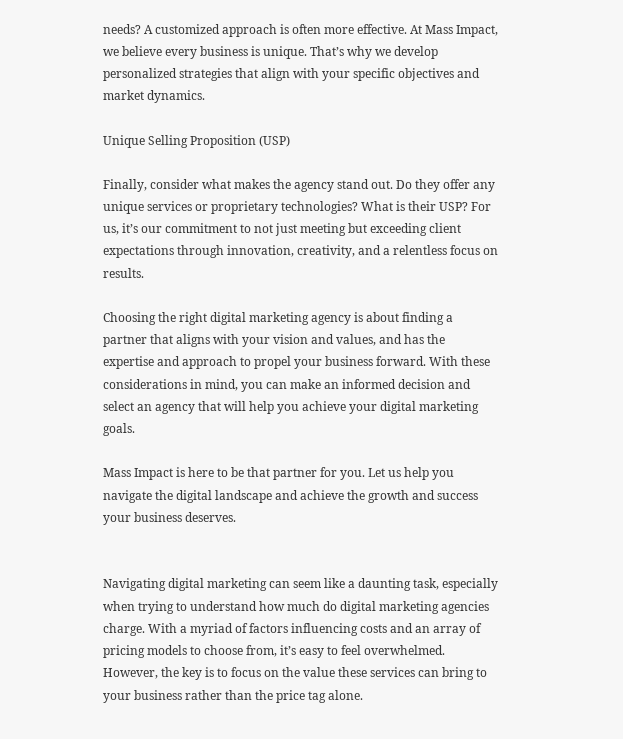needs? A customized approach is often more effective. At Mass Impact, we believe every business is unique. That’s why we develop personalized strategies that align with your specific objectives and market dynamics.

Unique Selling Proposition (USP)

Finally, consider what makes the agency stand out. Do they offer any unique services or proprietary technologies? What is their USP? For us, it’s our commitment to not just meeting but exceeding client expectations through innovation, creativity, and a relentless focus on results.

Choosing the right digital marketing agency is about finding a partner that aligns with your vision and values, and has the expertise and approach to propel your business forward. With these considerations in mind, you can make an informed decision and select an agency that will help you achieve your digital marketing goals.

Mass Impact is here to be that partner for you. Let us help you navigate the digital landscape and achieve the growth and success your business deserves.


Navigating digital marketing can seem like a daunting task, especially when trying to understand how much do digital marketing agencies charge. With a myriad of factors influencing costs and an array of pricing models to choose from, it’s easy to feel overwhelmed. However, the key is to focus on the value these services can bring to your business rather than the price tag alone.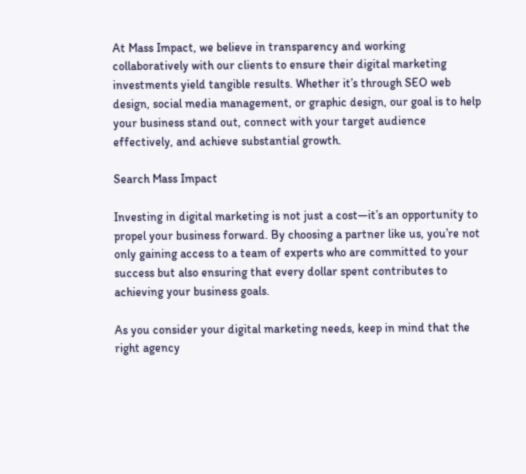At Mass Impact, we believe in transparency and working collaboratively with our clients to ensure their digital marketing investments yield tangible results. Whether it’s through SEO web design, social media management, or graphic design, our goal is to help your business stand out, connect with your target audience effectively, and achieve substantial growth.

Search Mass Impact

Investing in digital marketing is not just a cost—it’s an opportunity to propel your business forward. By choosing a partner like us, you’re not only gaining access to a team of experts who are committed to your success but also ensuring that every dollar spent contributes to achieving your business goals.

As you consider your digital marketing needs, keep in mind that the right agency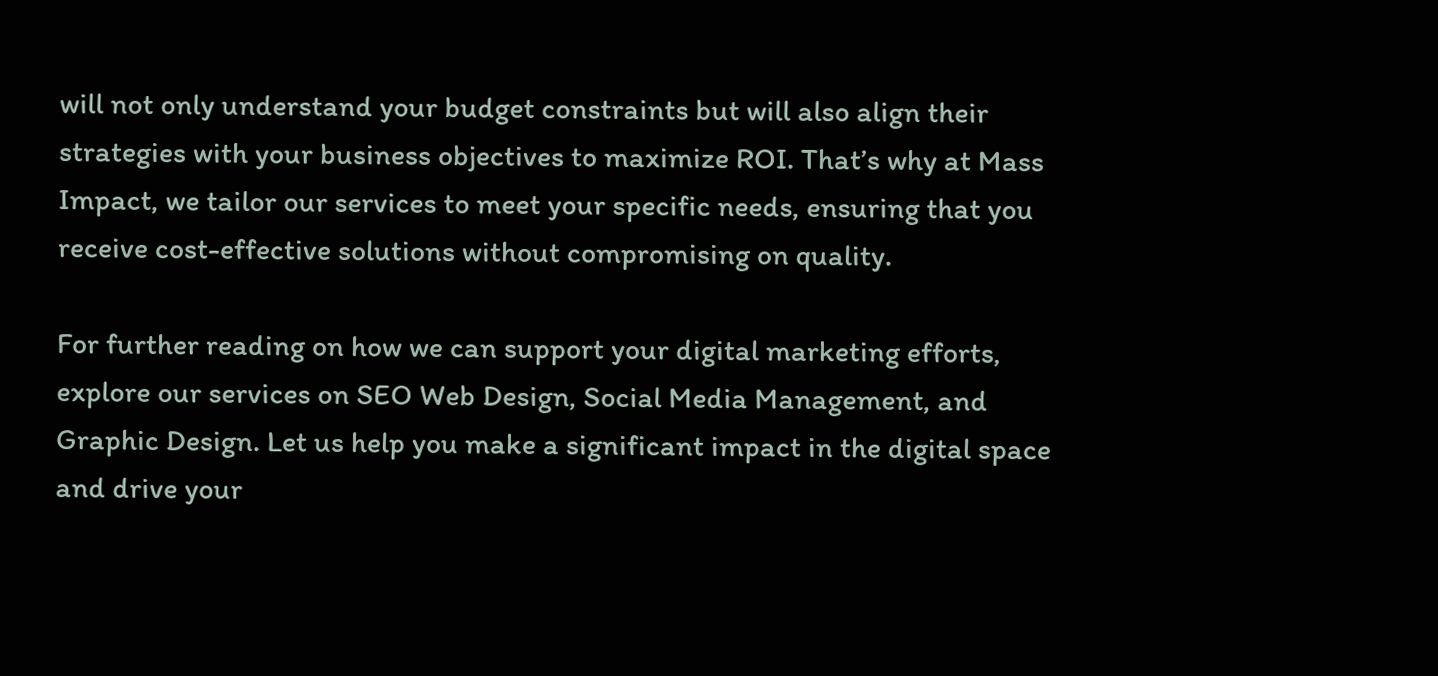will not only understand your budget constraints but will also align their strategies with your business objectives to maximize ROI. That’s why at Mass Impact, we tailor our services to meet your specific needs, ensuring that you receive cost-effective solutions without compromising on quality.

For further reading on how we can support your digital marketing efforts, explore our services on SEO Web Design, Social Media Management, and Graphic Design. Let us help you make a significant impact in the digital space and drive your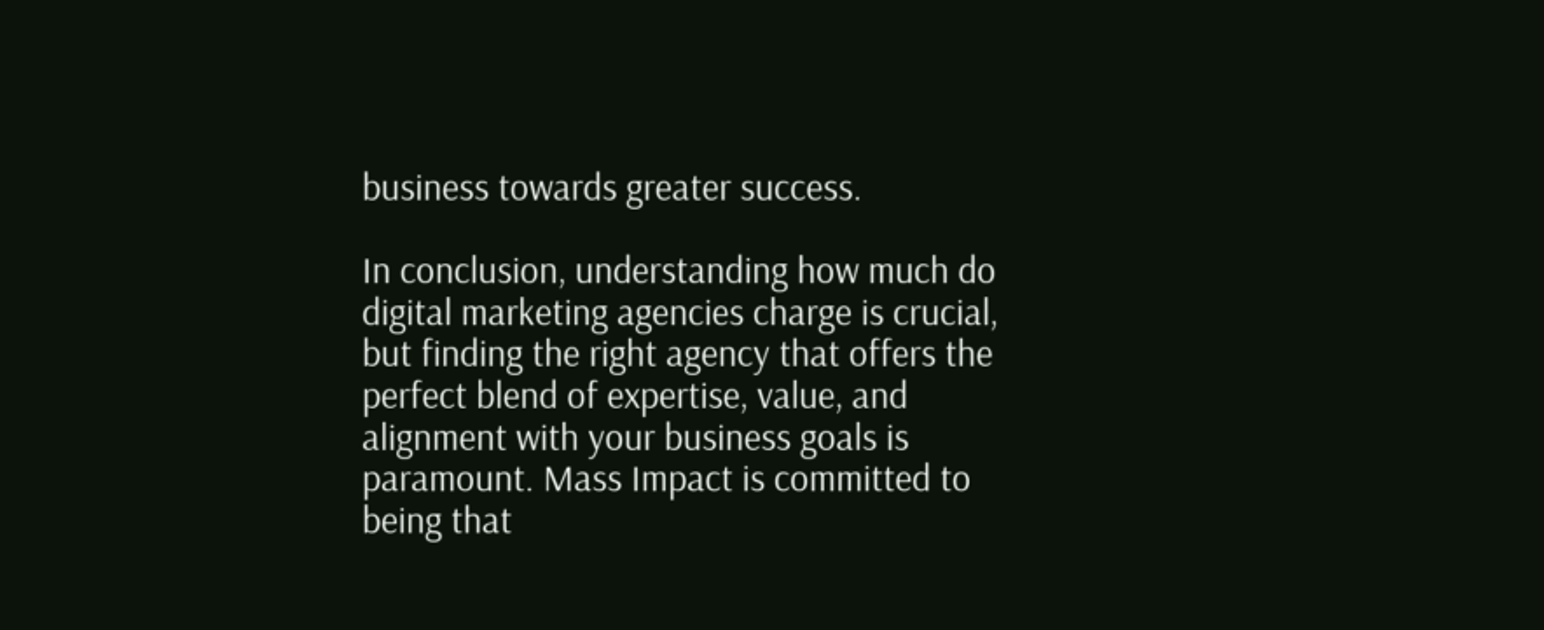business towards greater success.

In conclusion, understanding how much do digital marketing agencies charge is crucial, but finding the right agency that offers the perfect blend of expertise, value, and alignment with your business goals is paramount. Mass Impact is committed to being that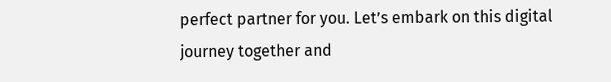perfect partner for you. Let’s embark on this digital journey together and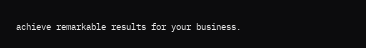achieve remarkable results for your business.